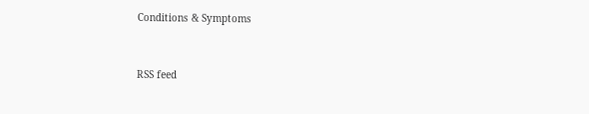Conditions & Symptoms


RSS feed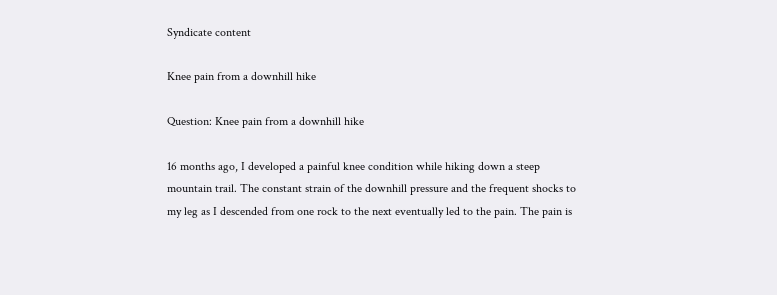Syndicate content

Knee pain from a downhill hike

Question: Knee pain from a downhill hike

16 months ago, I developed a painful knee condition while hiking down a steep mountain trail. The constant strain of the downhill pressure and the frequent shocks to my leg as I descended from one rock to the next eventually led to the pain. The pain is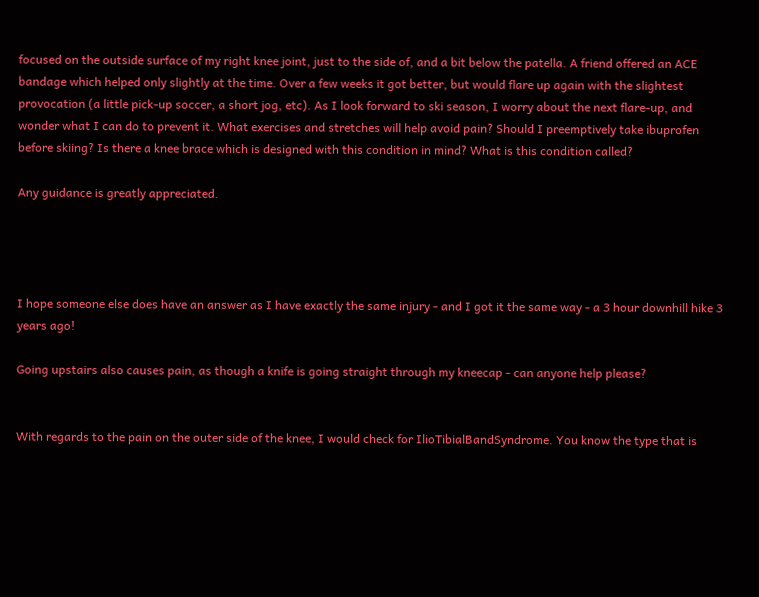focused on the outside surface of my right knee joint, just to the side of, and a bit below the patella. A friend offered an ACE bandage which helped only slightly at the time. Over a few weeks it got better, but would flare up again with the slightest provocation (a little pick-up soccer, a short jog, etc). As I look forward to ski season, I worry about the next flare-up, and wonder what I can do to prevent it. What exercises and stretches will help avoid pain? Should I preemptively take ibuprofen before skiing? Is there a knee brace which is designed with this condition in mind? What is this condition called?

Any guidance is greatly appreciated.




I hope someone else does have an answer as I have exactly the same injury - and I got it the same way - a 3 hour downhill hike 3 years ago!

Going upstairs also causes pain, as though a knife is going straight through my kneecap - can anyone help please?


With regards to the pain on the outer side of the knee, I would check for IlioTibialBandSyndrome. You know the type that is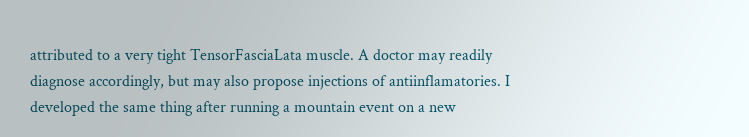attributed to a very tight TensorFasciaLata muscle. A doctor may readily diagnose accordingly, but may also propose injections of antiinflamatories. I developed the same thing after running a mountain event on a new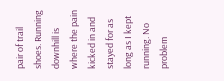pair of trail shoes. Running downhill is where the pain kicked in and stayed for as long as I kept running. No problem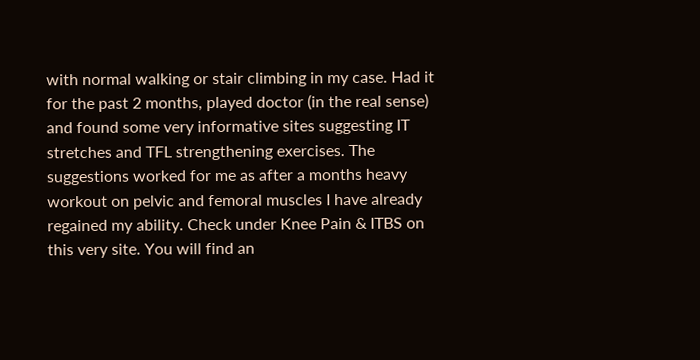with normal walking or stair climbing in my case. Had it for the past 2 months, played doctor (in the real sense) and found some very informative sites suggesting IT stretches and TFL strengthening exercises. The suggestions worked for me as after a months heavy workout on pelvic and femoral muscles I have already regained my ability. Check under Knee Pain & ITBS on this very site. You will find an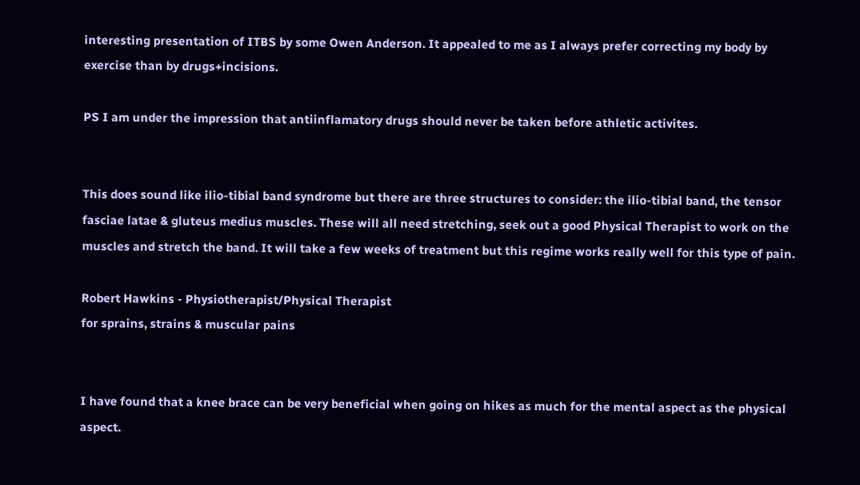interesting presentation of ITBS by some Owen Anderson. It appealed to me as I always prefer correcting my body by exercise than by drugs+incisions.

PS I am under the impression that antiinflamatory drugs should never be taken before athletic activites.


This does sound like ilio-tibial band syndrome but there are three structures to consider: the ilio-tibial band, the tensor fasciae latae & gluteus medius muscles. These will all need stretching, seek out a good Physical Therapist to work on the muscles and stretch the band. It will take a few weeks of treatment but this regime works really well for this type of pain.

Robert Hawkins - Physiotherapist/Physical Therapist
for sprains, strains & muscular pains


I have found that a knee brace can be very beneficial when going on hikes as much for the mental aspect as the physical aspect.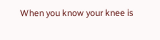When you know your knee is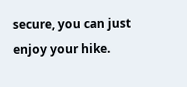secure, you can just enjoy your hike.